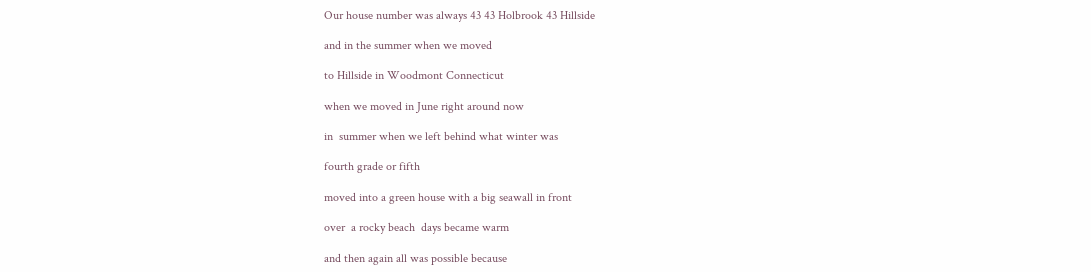Our house number was always 43 43 Holbrook 43 Hillside

and in the summer when we moved

to Hillside in Woodmont Connecticut

when we moved in June right around now

in  summer when we left behind what winter was

fourth grade or fifth

moved into a green house with a big seawall in front

over  a rocky beach  days became warm

and then again all was possible because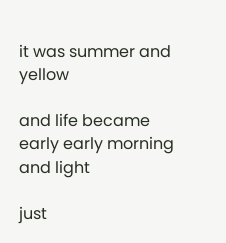it was summer and yellow

and life became early early morning and light

just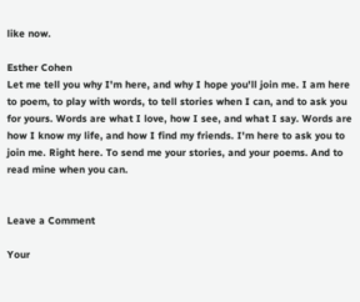like now.

Esther Cohen
Let me tell you why I'm here, and why I hope you'll join me. I am here to poem, to play with words, to tell stories when I can, and to ask you for yours. Words are what I love, how I see, and what I say. Words are how I know my life, and how I find my friends. I'm here to ask you to join me. Right here. To send me your stories, and your poems. And to read mine when you can.


Leave a Comment

Your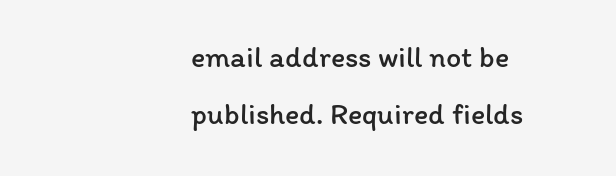email address will not be published. Required fields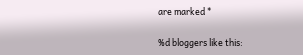are marked *

%d bloggers like this: